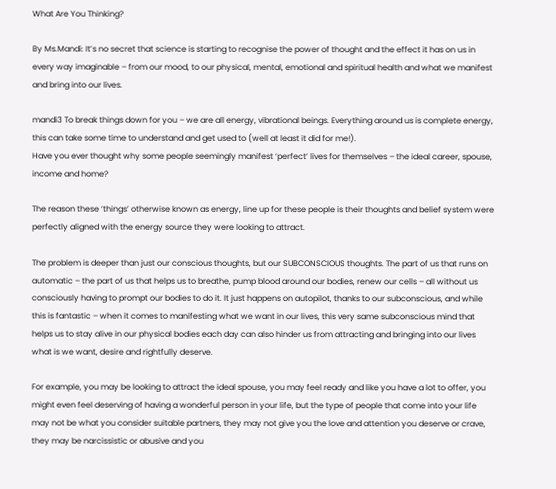What Are You Thinking?

By Ms.Mandi: It’s no secret that science is starting to recognise the power of thought and the effect it has on us in every way imaginable – from our mood, to our physical, mental, emotional and spiritual health and what we manifest and bring into our lives.

mandi3 To break things down for you – we are all energy, vibrational beings. Everything around us is complete energy, this can take some time to understand and get used to (well at least it did for me!).
Have you ever thought why some people seemingly manifest ‘perfect’ lives for themselves – the ideal career, spouse, income and home?

The reason these ‘things’ otherwise known as energy, line up for these people is their thoughts and belief system were perfectly aligned with the energy source they were looking to attract.

The problem is deeper than just our conscious thoughts, but our SUBCONSCIOUS thoughts. The part of us that runs on automatic – the part of us that helps us to breathe, pump blood around our bodies, renew our cells – all without us consciously having to prompt our bodies to do it. It just happens on autopilot, thanks to our subconscious, and while this is fantastic – when it comes to manifesting what we want in our lives, this very same subconscious mind that helps us to stay alive in our physical bodies each day can also hinder us from attracting and bringing into our lives what is we want, desire and rightfully deserve.

For example, you may be looking to attract the ideal spouse, you may feel ready and like you have a lot to offer, you might even feel deserving of having a wonderful person in your life, but the type of people that come into your life may not be what you consider suitable partners, they may not give you the love and attention you deserve or crave, they may be narcissistic or abusive and you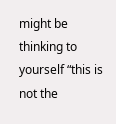might be thinking to yourself “this is not the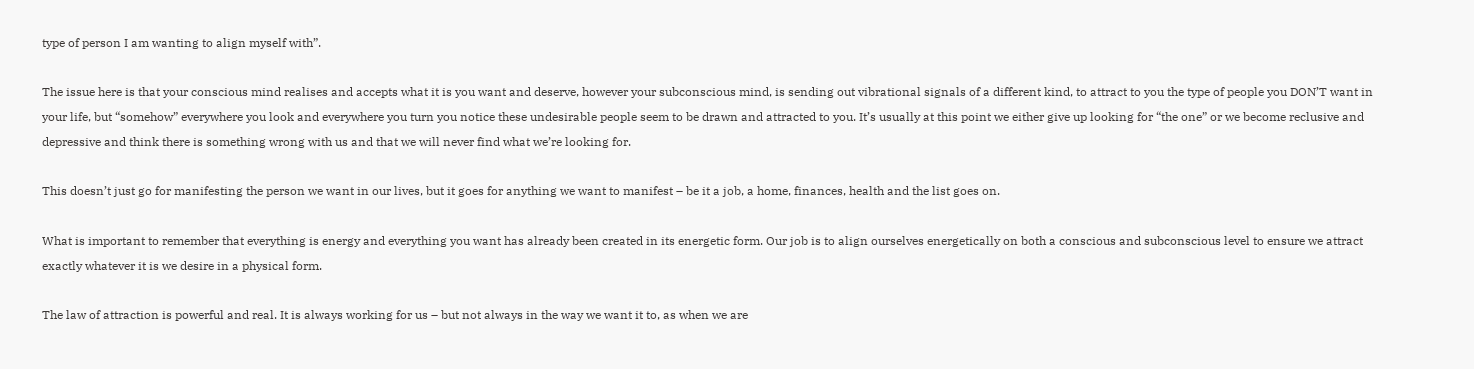type of person I am wanting to align myself with”.

The issue here is that your conscious mind realises and accepts what it is you want and deserve, however your subconscious mind, is sending out vibrational signals of a different kind, to attract to you the type of people you DON’T want in your life, but “somehow” everywhere you look and everywhere you turn you notice these undesirable people seem to be drawn and attracted to you. It’s usually at this point we either give up looking for “the one” or we become reclusive and depressive and think there is something wrong with us and that we will never find what we’re looking for.

This doesn’t just go for manifesting the person we want in our lives, but it goes for anything we want to manifest – be it a job, a home, finances, health and the list goes on.

What is important to remember that everything is energy and everything you want has already been created in its energetic form. Our job is to align ourselves energetically on both a conscious and subconscious level to ensure we attract exactly whatever it is we desire in a physical form.

The law of attraction is powerful and real. It is always working for us – but not always in the way we want it to, as when we are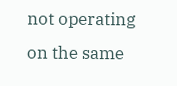not operating on the same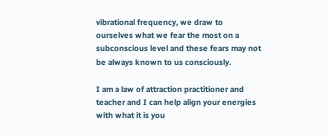vibrational frequency, we draw to ourselves what we fear the most on a subconscious level and these fears may not be always known to us consciously.

I am a law of attraction practitioner and teacher and I can help align your energies with what it is you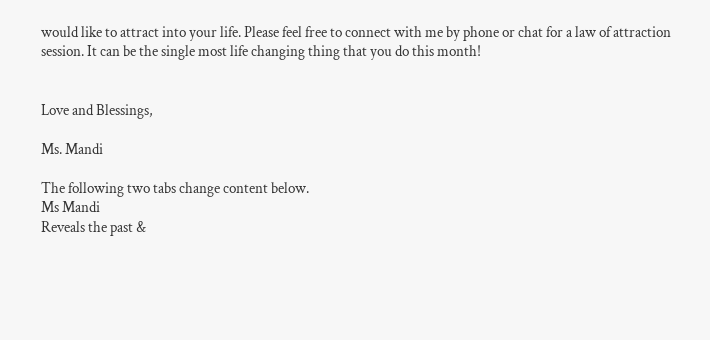would like to attract into your life. Please feel free to connect with me by phone or chat for a law of attraction session. It can be the single most life changing thing that you do this month!


Love and Blessings,

Ms. Mandi

The following two tabs change content below.
Ms Mandi
Reveals the past &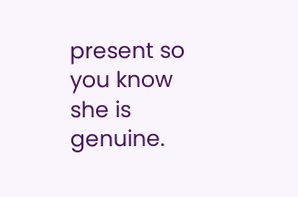present so you know she is genuine.